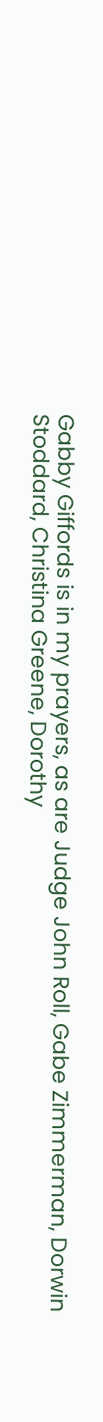Gabby Giffords is in my prayers, as are Judge John Roll, Gabe Zimmerman, Dorwin Stoddard, Christina Greene, Dorothy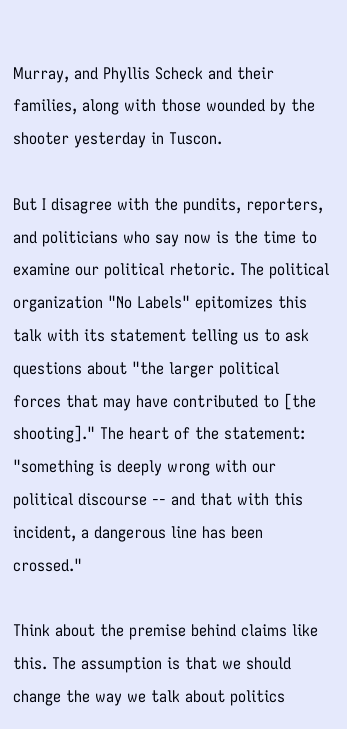Murray, and Phyllis Scheck and their families, along with those wounded by the shooter yesterday in Tuscon.

But I disagree with the pundits, reporters, and politicians who say now is the time to examine our political rhetoric. The political organization "No Labels" epitomizes this talk with its statement telling us to ask questions about "the larger political forces that may have contributed to [the shooting]." The heart of the statement: "something is deeply wrong with our political discourse -- and that with this incident, a dangerous line has been crossed."

Think about the premise behind claims like this. The assumption is that we should change the way we talk about politics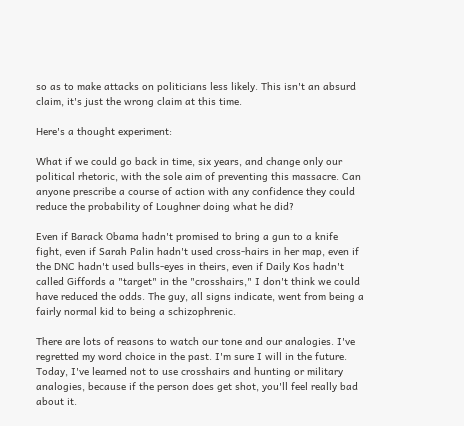so as to make attacks on politicians less likely. This isn't an absurd claim, it's just the wrong claim at this time.

Here's a thought experiment:

What if we could go back in time, six years, and change only our political rhetoric, with the sole aim of preventing this massacre. Can anyone prescribe a course of action with any confidence they could reduce the probability of Loughner doing what he did?

Even if Barack Obama hadn't promised to bring a gun to a knife fight, even if Sarah Palin hadn't used cross-hairs in her map, even if the DNC hadn't used bulls-eyes in theirs, even if Daily Kos hadn't called Giffords a "target" in the "crosshairs," I don't think we could have reduced the odds. The guy, all signs indicate, went from being a fairly normal kid to being a schizophrenic.

There are lots of reasons to watch our tone and our analogies. I've regretted my word choice in the past. I'm sure I will in the future. Today, I've learned not to use crosshairs and hunting or military analogies, because if the person does get shot, you'll feel really bad about it.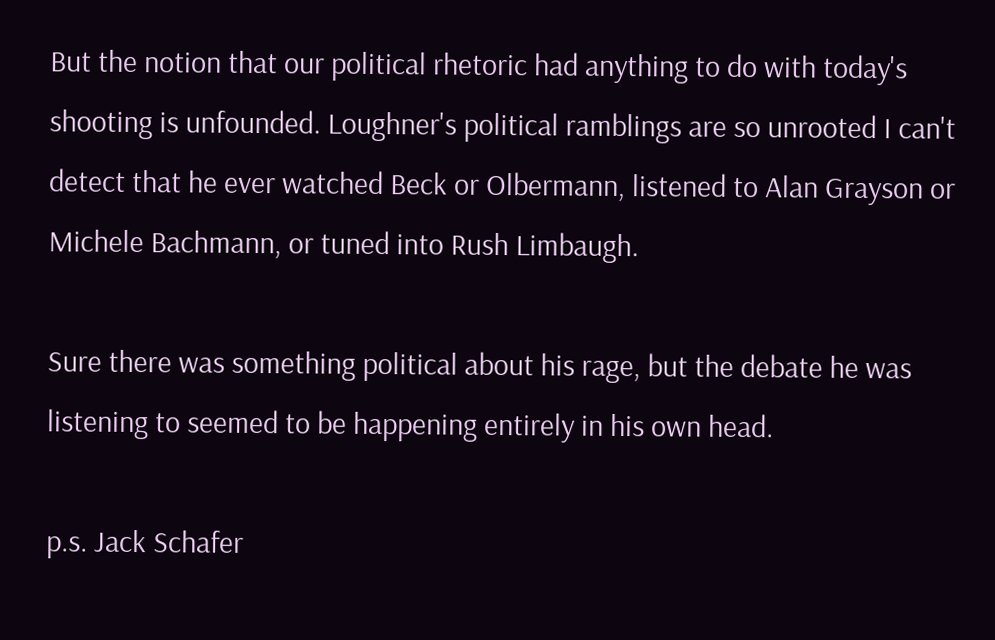But the notion that our political rhetoric had anything to do with today's shooting is unfounded. Loughner's political ramblings are so unrooted I can't detect that he ever watched Beck or Olbermann, listened to Alan Grayson or Michele Bachmann, or tuned into Rush Limbaugh.

Sure there was something political about his rage, but the debate he was listening to seemed to be happening entirely in his own head.

p.s. Jack Schafer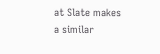at Slate makes a similar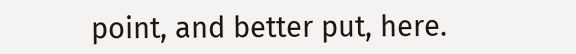point, and better put, here.